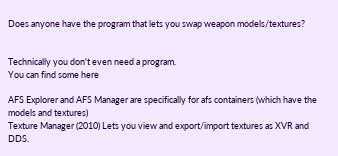Does anyone have the program that lets you swap weapon models/textures?


Technically you don't even need a program.
You can find some here

AFS Explorer and AFS Manager are specifically for afs containers (which have the models and textures)
Texture Manager (2010) Lets you view and export/import textures as XVR and DDS.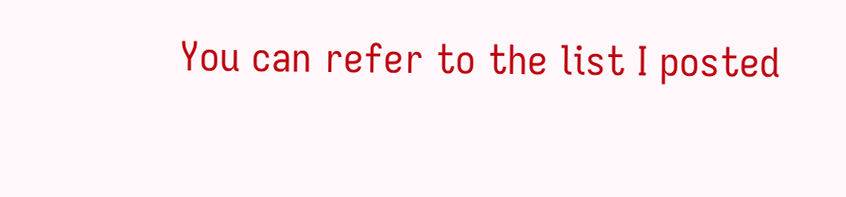You can refer to the list I posted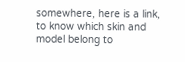somewhere, here is a link, to know which skin and model belong to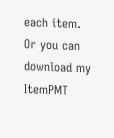each item.
Or you can download my ItemPMT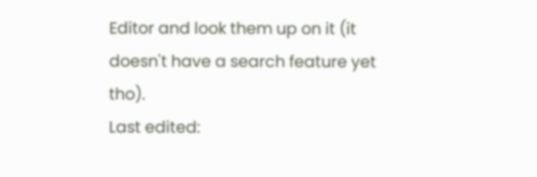Editor and look them up on it (it doesn't have a search feature yet tho).
Last edited: